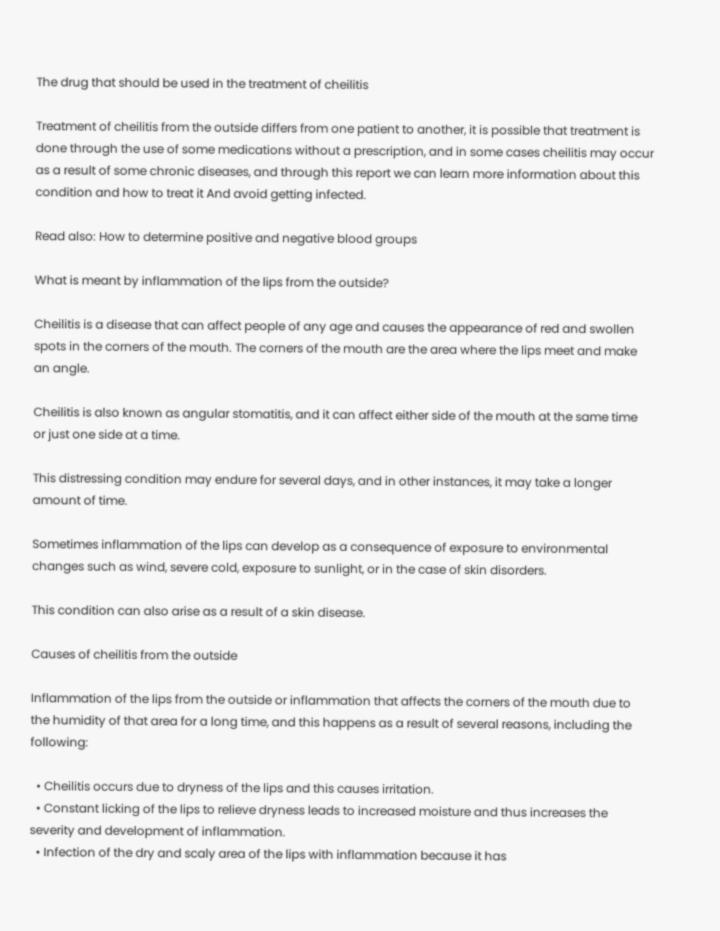The drug that should be used in the treatment of cheilitis

Treatment of cheilitis from the outside differs from one patient to another, it is possible that treatment is done through the use of some medications without a prescription, and in some cases cheilitis may occur as a result of some chronic diseases, and through this report we can learn more information about this condition and how to treat it And avoid getting infected.

Read also: How to determine positive and negative blood groups

What is meant by inflammation of the lips from the outside?

Cheilitis is a disease that can affect people of any age and causes the appearance of red and swollen spots in the corners of the mouth. The corners of the mouth are the area where the lips meet and make an angle.

Cheilitis is also known as angular stomatitis, and it can affect either side of the mouth at the same time or just one side at a time.

This distressing condition may endure for several days, and in other instances, it may take a longer amount of time.

Sometimes inflammation of the lips can develop as a consequence of exposure to environmental changes such as wind, severe cold, exposure to sunlight, or in the case of skin disorders.

This condition can also arise as a result of a skin disease.

Causes of cheilitis from the outside

Inflammation of the lips from the outside or inflammation that affects the corners of the mouth due to the humidity of that area for a long time, and this happens as a result of several reasons, including the following:

  • Cheilitis occurs due to dryness of the lips and this causes irritation.
  • Constant licking of the lips to relieve dryness leads to increased moisture and thus increases the severity and development of inflammation.
  • Infection of the dry and scaly area of the lips with inflammation because it has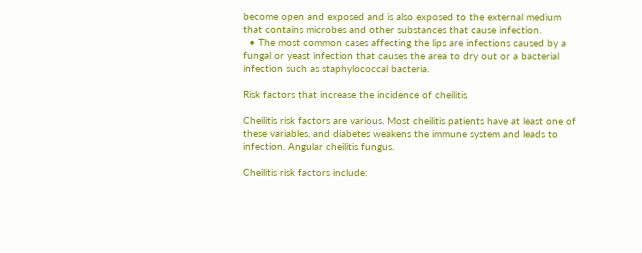become open and exposed and is also exposed to the external medium that contains microbes and other substances that cause infection.
  • The most common cases affecting the lips are infections caused by a fungal or yeast infection that causes the area to dry out or a bacterial infection such as staphylococcal bacteria.

Risk factors that increase the incidence of cheilitis

Cheilitis risk factors are various. Most cheilitis patients have at least one of these variables, and diabetes weakens the immune system and leads to infection. Angular cheilitis fungus.

Cheilitis risk factors include: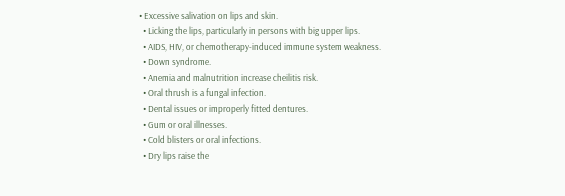• Excessive salivation on lips and skin.
  • Licking the lips, particularly in persons with big upper lips.
  • AIDS, HIV, or chemotherapy-induced immune system weakness.
  • Down syndrome.
  • Anemia and malnutrition increase cheilitis risk.
  • Oral thrush is a fungal infection.
  • Dental issues or improperly fitted dentures.
  • Gum or oral illnesses.
  • Cold blisters or oral infections.
  • Dry lips raise the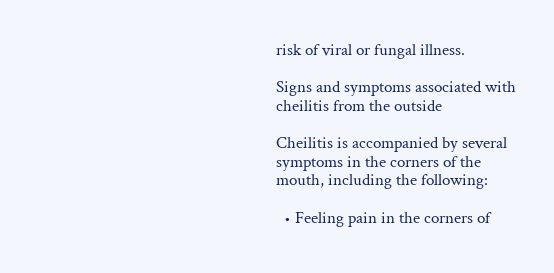risk of viral or fungal illness.

Signs and symptoms associated with cheilitis from the outside

Cheilitis is accompanied by several symptoms in the corners of the mouth, including the following:

  • Feeling pain in the corners of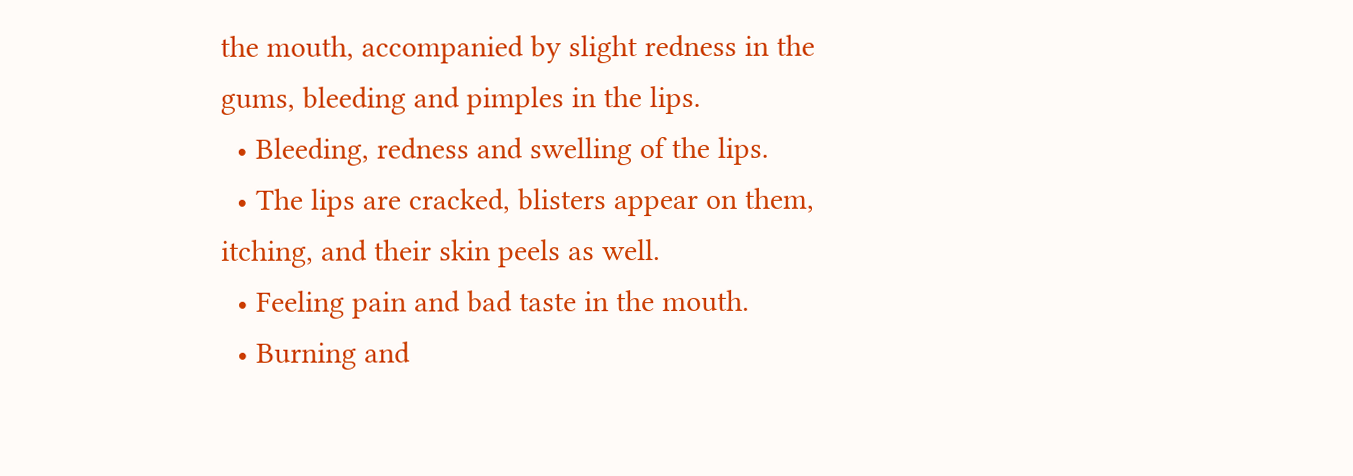the mouth, accompanied by slight redness in the gums, bleeding and pimples in the lips.
  • Bleeding, redness and swelling of the lips.
  • The lips are cracked, blisters appear on them, itching, and their skin peels as well.
  • Feeling pain and bad taste in the mouth.
  • Burning and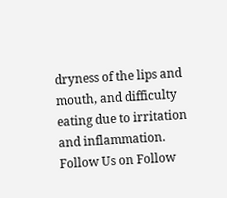dryness of the lips and mouth, and difficulty eating due to irritation and inflammation.
Follow Us on Follow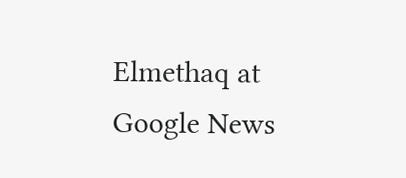Elmethaq at Google News